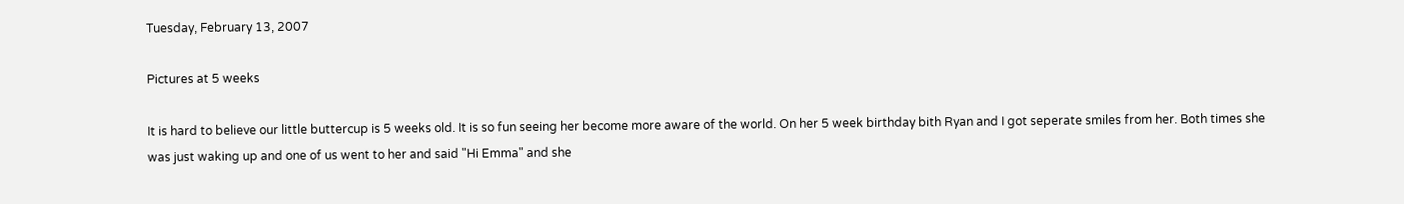Tuesday, February 13, 2007

Pictures at 5 weeks

It is hard to believe our little buttercup is 5 weeks old. It is so fun seeing her become more aware of the world. On her 5 week birthday bith Ryan and I got seperate smiles from her. Both times she was just waking up and one of us went to her and said "Hi Emma" and she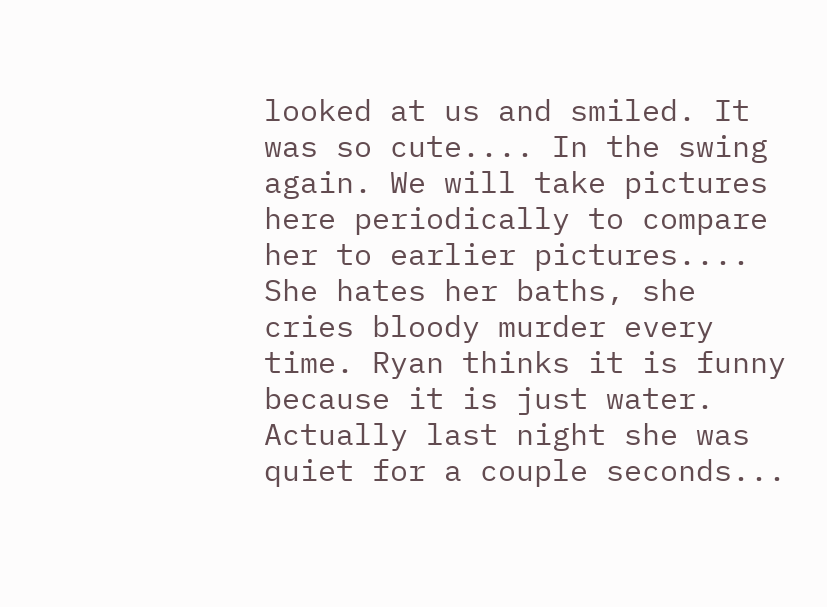looked at us and smiled. It was so cute.... In the swing again. We will take pictures here periodically to compare her to earlier pictures....
She hates her baths, she cries bloody murder every time. Ryan thinks it is funny because it is just water. Actually last night she was quiet for a couple seconds...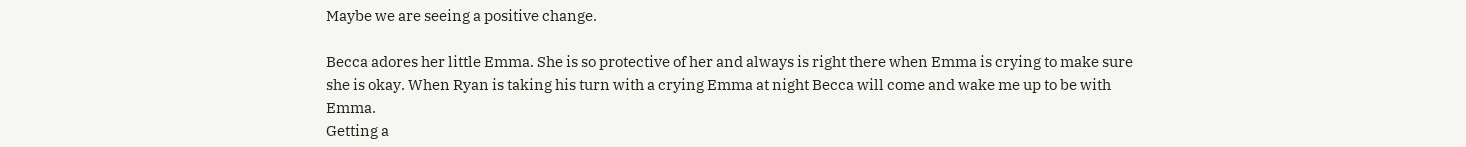Maybe we are seeing a positive change.

Becca adores her little Emma. She is so protective of her and always is right there when Emma is crying to make sure she is okay. When Ryan is taking his turn with a crying Emma at night Becca will come and wake me up to be with Emma.
Getting a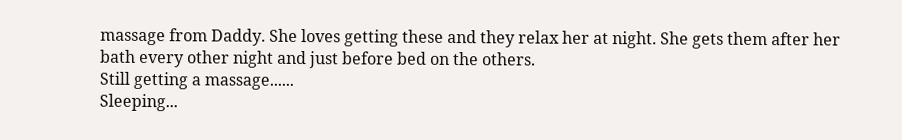massage from Daddy. She loves getting these and they relax her at night. She gets them after her bath every other night and just before bed on the others.
Still getting a massage......
Sleeping...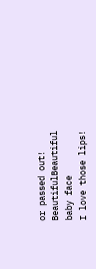or passed out!
BeautifulBeautiful baby face
I love those lips!